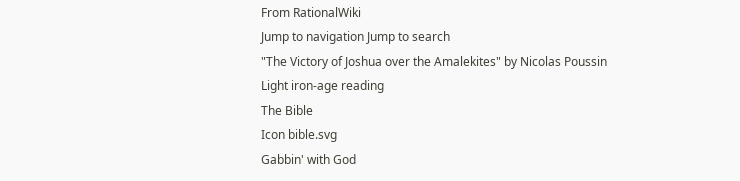From RationalWiki
Jump to navigation Jump to search
"The Victory of Joshua over the Amalekites" by Nicolas Poussin
Light iron-age reading
The Bible
Icon bible.svg
Gabbin' with God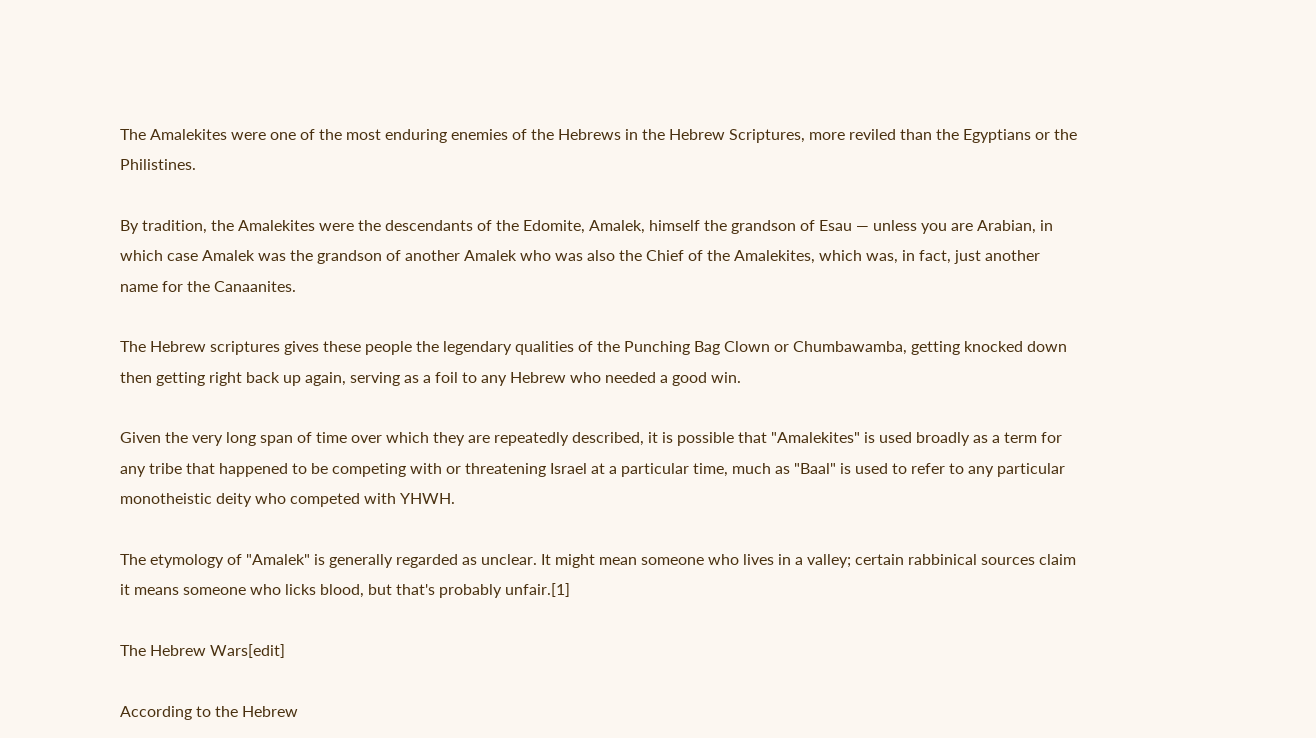The Amalekites were one of the most enduring enemies of the Hebrews in the Hebrew Scriptures, more reviled than the Egyptians or the Philistines.

By tradition, the Amalekites were the descendants of the Edomite, Amalek, himself the grandson of Esau — unless you are Arabian, in which case Amalek was the grandson of another Amalek who was also the Chief of the Amalekites, which was, in fact, just another name for the Canaanites.

The Hebrew scriptures gives these people the legendary qualities of the Punching Bag Clown or Chumbawamba, getting knocked down then getting right back up again, serving as a foil to any Hebrew who needed a good win.

Given the very long span of time over which they are repeatedly described, it is possible that "Amalekites" is used broadly as a term for any tribe that happened to be competing with or threatening Israel at a particular time, much as "Baal" is used to refer to any particular monotheistic deity who competed with YHWH.

The etymology of "Amalek" is generally regarded as unclear. It might mean someone who lives in a valley; certain rabbinical sources claim it means someone who licks blood, but that's probably unfair.[1]

The Hebrew Wars[edit]

According to the Hebrew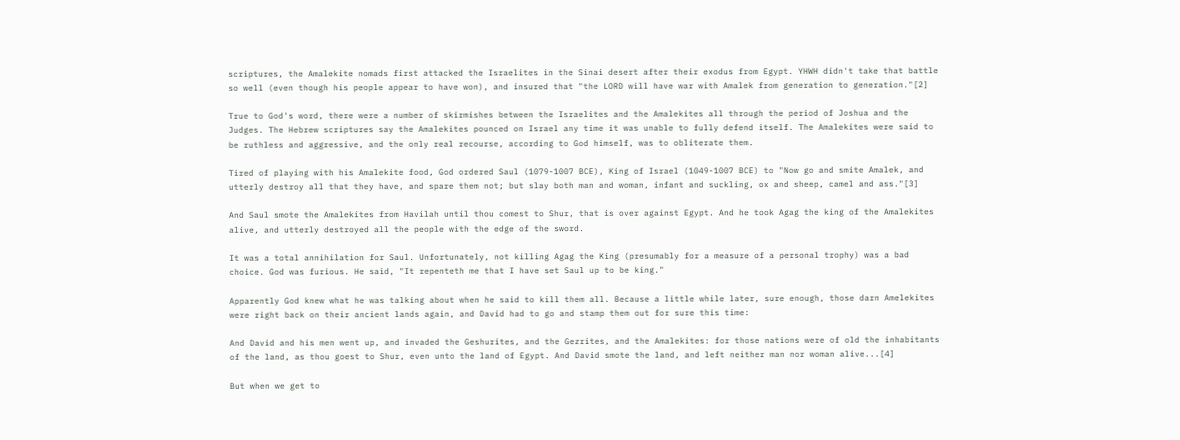scriptures, the Amalekite nomads first attacked the Israelites in the Sinai desert after their exodus from Egypt. YHWH didn't take that battle so well (even though his people appear to have won), and insured that "the LORD will have war with Amalek from generation to generation."[2]

True to God's word, there were a number of skirmishes between the Israelites and the Amalekites all through the period of Joshua and the Judges. The Hebrew scriptures say the Amalekites pounced on Israel any time it was unable to fully defend itself. The Amalekites were said to be ruthless and aggressive, and the only real recourse, according to God himself, was to obliterate them.

Tired of playing with his Amalekite food, God ordered Saul (1079-1007 BCE), King of Israel (1049-1007 BCE) to "Now go and smite Amalek, and utterly destroy all that they have, and spare them not; but slay both man and woman, infant and suckling, ox and sheep, camel and ass."[3]

And Saul smote the Amalekites from Havilah until thou comest to Shur, that is over against Egypt. And he took Agag the king of the Amalekites alive, and utterly destroyed all the people with the edge of the sword.

It was a total annihilation for Saul. Unfortunately, not killing Agag the King (presumably for a measure of a personal trophy) was a bad choice. God was furious. He said, "It repenteth me that I have set Saul up to be king."

Apparently God knew what he was talking about when he said to kill them all. Because a little while later, sure enough, those darn Amelekites were right back on their ancient lands again, and David had to go and stamp them out for sure this time:

And David and his men went up, and invaded the Geshurites, and the Gezrites, and the Amalekites: for those nations were of old the inhabitants of the land, as thou goest to Shur, even unto the land of Egypt. And David smote the land, and left neither man nor woman alive...[4]

But when we get to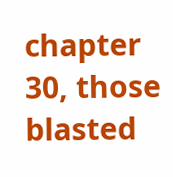chapter 30, those blasted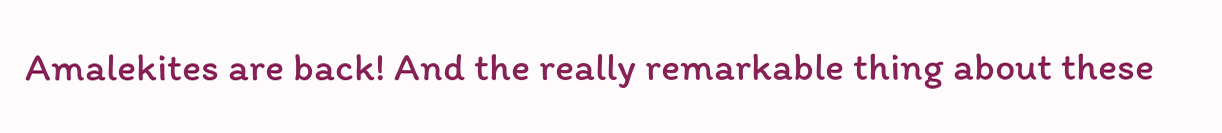Amalekites are back! And the really remarkable thing about these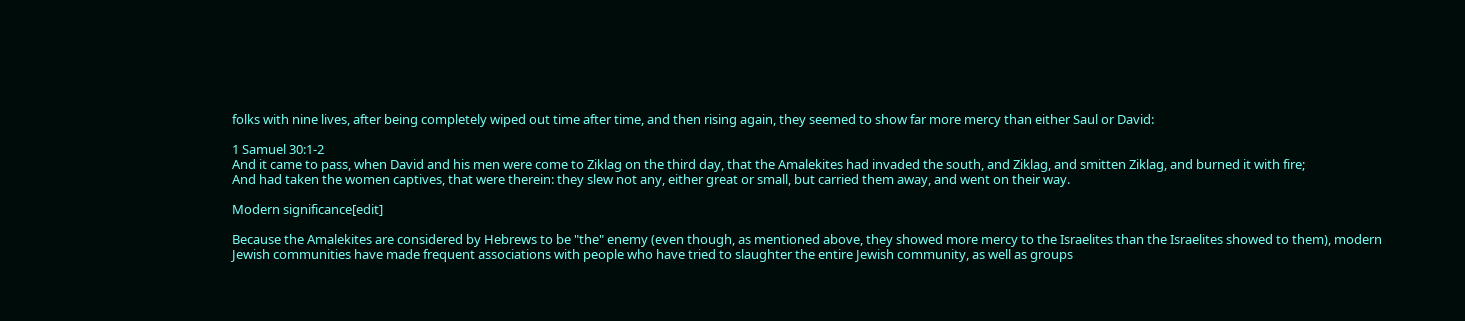folks with nine lives, after being completely wiped out time after time, and then rising again, they seemed to show far more mercy than either Saul or David:

1 Samuel 30:1-2
And it came to pass, when David and his men were come to Ziklag on the third day, that the Amalekites had invaded the south, and Ziklag, and smitten Ziklag, and burned it with fire;
And had taken the women captives, that were therein: they slew not any, either great or small, but carried them away, and went on their way.

Modern significance[edit]

Because the Amalekites are considered by Hebrews to be "the" enemy (even though, as mentioned above, they showed more mercy to the Israelites than the Israelites showed to them), modern Jewish communities have made frequent associations with people who have tried to slaughter the entire Jewish community, as well as groups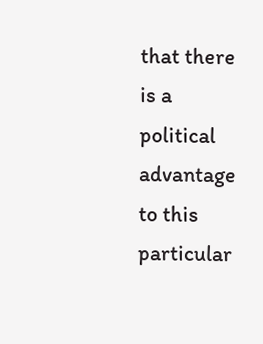that there is a political advantage to this particular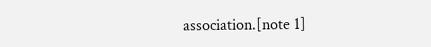association.[note 1]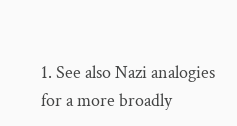1. See also Nazi analogies for a more broadly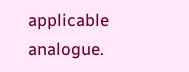applicable analogue.